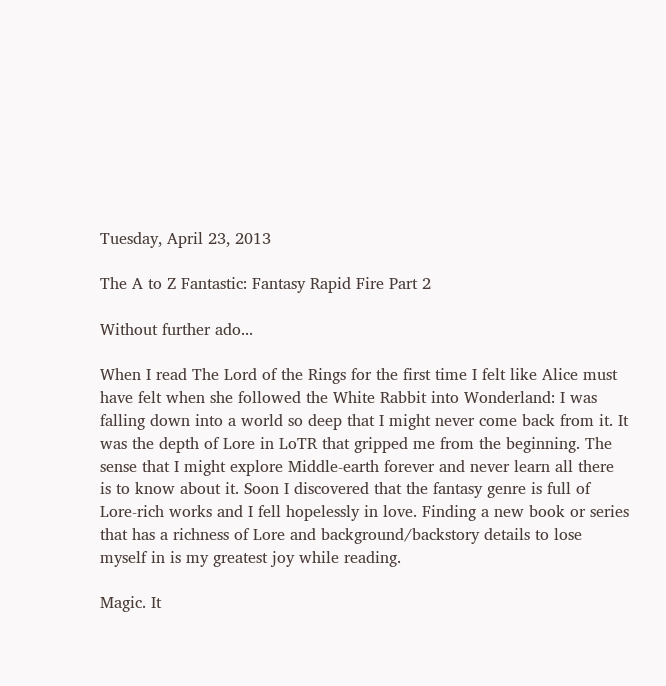Tuesday, April 23, 2013

The A to Z Fantastic: Fantasy Rapid Fire Part 2

Without further ado...

When I read The Lord of the Rings for the first time I felt like Alice must have felt when she followed the White Rabbit into Wonderland: I was falling down into a world so deep that I might never come back from it. It was the depth of Lore in LoTR that gripped me from the beginning. The sense that I might explore Middle-earth forever and never learn all there is to know about it. Soon I discovered that the fantasy genre is full of Lore-rich works and I fell hopelessly in love. Finding a new book or series that has a richness of Lore and background/backstory details to lose myself in is my greatest joy while reading.

Magic. It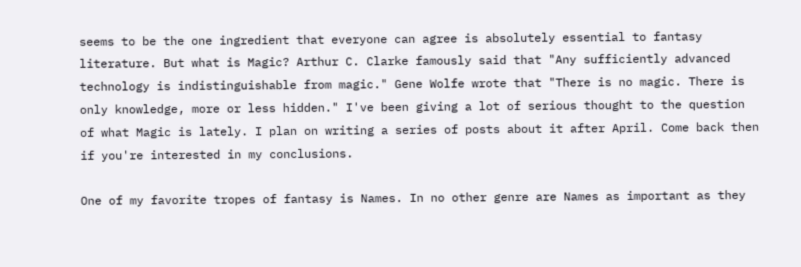seems to be the one ingredient that everyone can agree is absolutely essential to fantasy literature. But what is Magic? Arthur C. Clarke famously said that "Any sufficiently advanced technology is indistinguishable from magic." Gene Wolfe wrote that "There is no magic. There is only knowledge, more or less hidden." I've been giving a lot of serious thought to the question of what Magic is lately. I plan on writing a series of posts about it after April. Come back then if you're interested in my conclusions.

One of my favorite tropes of fantasy is Names. In no other genre are Names as important as they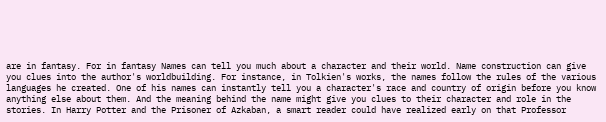are in fantasy. For in fantasy Names can tell you much about a character and their world. Name construction can give you clues into the author's worldbuilding. For instance, in Tolkien's works, the names follow the rules of the various languages he created. One of his names can instantly tell you a character's race and country of origin before you know anything else about them. And the meaning behind the name might give you clues to their character and role in the stories. In Harry Potter and the Prisoner of Azkaban, a smart reader could have realized early on that Professor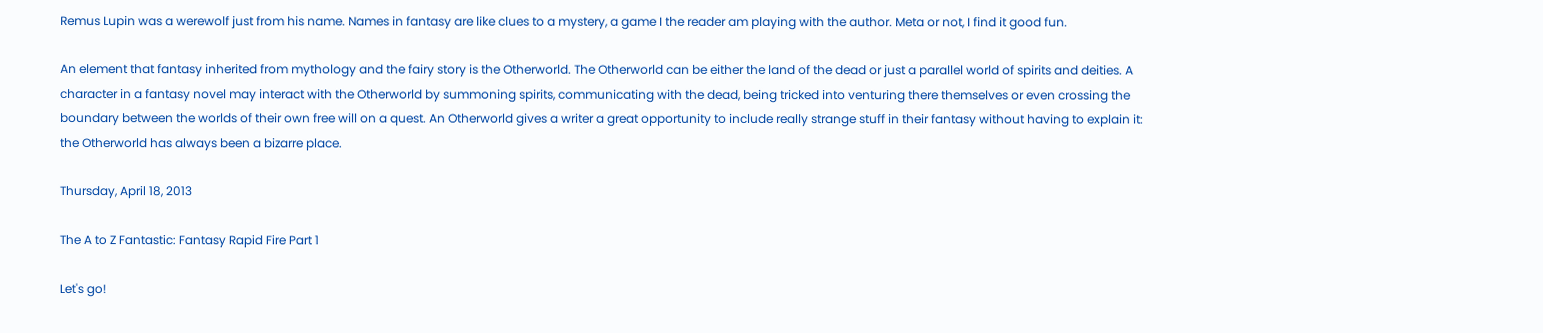Remus Lupin was a werewolf just from his name. Names in fantasy are like clues to a mystery, a game I the reader am playing with the author. Meta or not, I find it good fun.

An element that fantasy inherited from mythology and the fairy story is the Otherworld. The Otherworld can be either the land of the dead or just a parallel world of spirits and deities. A character in a fantasy novel may interact with the Otherworld by summoning spirits, communicating with the dead, being tricked into venturing there themselves or even crossing the boundary between the worlds of their own free will on a quest. An Otherworld gives a writer a great opportunity to include really strange stuff in their fantasy without having to explain it: the Otherworld has always been a bizarre place.

Thursday, April 18, 2013

The A to Z Fantastic: Fantasy Rapid Fire Part 1

Let's go!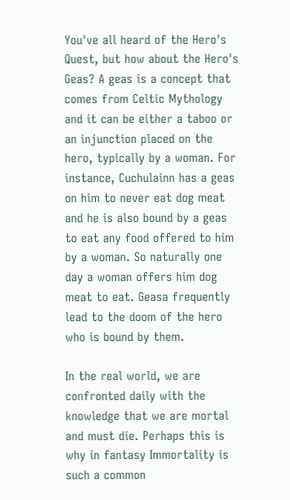You've all heard of the Hero's Quest, but how about the Hero's Geas? A geas is a concept that comes from Celtic Mythology and it can be either a taboo or an injunction placed on the hero, typically by a woman. For instance, Cuchulainn has a geas on him to never eat dog meat and he is also bound by a geas to eat any food offered to him by a woman. So naturally one day a woman offers him dog meat to eat. Geasa frequently lead to the doom of the hero who is bound by them.

In the real world, we are confronted daily with the knowledge that we are mortal and must die. Perhaps this is why in fantasy Immortality is such a common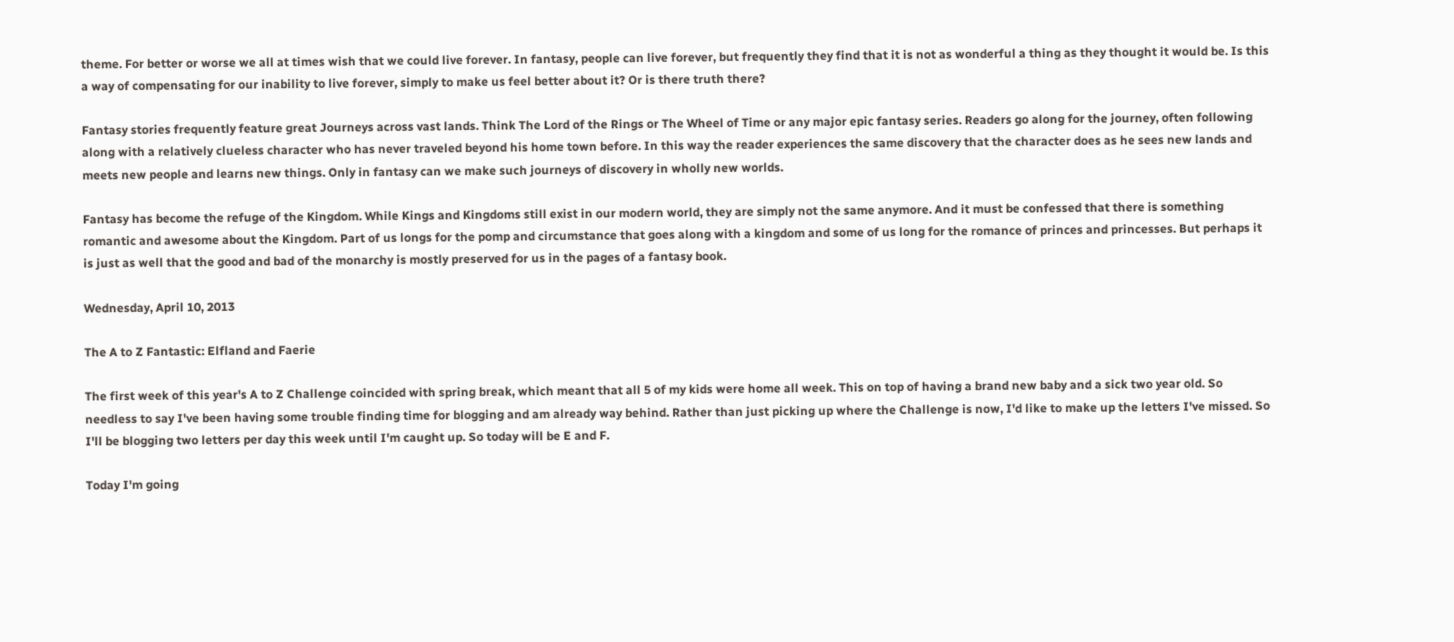theme. For better or worse we all at times wish that we could live forever. In fantasy, people can live forever, but frequently they find that it is not as wonderful a thing as they thought it would be. Is this a way of compensating for our inability to live forever, simply to make us feel better about it? Or is there truth there?

Fantasy stories frequently feature great Journeys across vast lands. Think The Lord of the Rings or The Wheel of Time or any major epic fantasy series. Readers go along for the journey, often following along with a relatively clueless character who has never traveled beyond his home town before. In this way the reader experiences the same discovery that the character does as he sees new lands and meets new people and learns new things. Only in fantasy can we make such journeys of discovery in wholly new worlds.

Fantasy has become the refuge of the Kingdom. While Kings and Kingdoms still exist in our modern world, they are simply not the same anymore. And it must be confessed that there is something romantic and awesome about the Kingdom. Part of us longs for the pomp and circumstance that goes along with a kingdom and some of us long for the romance of princes and princesses. But perhaps it is just as well that the good and bad of the monarchy is mostly preserved for us in the pages of a fantasy book.

Wednesday, April 10, 2013

The A to Z Fantastic: Elfland and Faerie

The first week of this year's A to Z Challenge coincided with spring break, which meant that all 5 of my kids were home all week. This on top of having a brand new baby and a sick two year old. So needless to say I've been having some trouble finding time for blogging and am already way behind. Rather than just picking up where the Challenge is now, I'd like to make up the letters I've missed. So I'll be blogging two letters per day this week until I'm caught up. So today will be E and F.

Today I'm going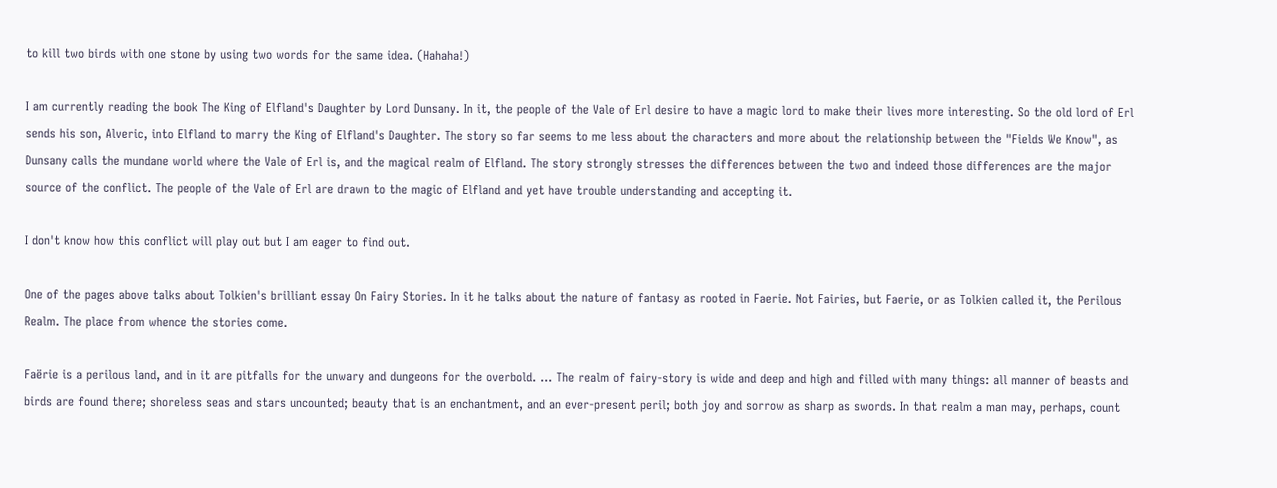to kill two birds with one stone by using two words for the same idea. (Hahaha!)

I am currently reading the book The King of Elfland's Daughter by Lord Dunsany. In it, the people of the Vale of Erl desire to have a magic lord to make their lives more interesting. So the old lord of Erl sends his son, Alveric, into Elfland to marry the King of Elfland's Daughter. The story so far seems to me less about the characters and more about the relationship between the "Fields We Know", as Dunsany calls the mundane world where the Vale of Erl is, and the magical realm of Elfland. The story strongly stresses the differences between the two and indeed those differences are the major source of the conflict. The people of the Vale of Erl are drawn to the magic of Elfland and yet have trouble understanding and accepting it.

I don't know how this conflict will play out but I am eager to find out.

One of the pages above talks about Tolkien's brilliant essay On Fairy Stories. In it he talks about the nature of fantasy as rooted in Faerie. Not Fairies, but Faerie, or as Tolkien called it, the Perilous Realm. The place from whence the stories come.

Faërie is a perilous land, and in it are pitfalls for the unwary and dungeons for the overbold. ... The realm of fairy-story is wide and deep and high and filled with many things: all manner of beasts and birds are found there; shoreless seas and stars uncounted; beauty that is an enchantment, and an ever-present peril; both joy and sorrow as sharp as swords. In that realm a man may, perhaps, count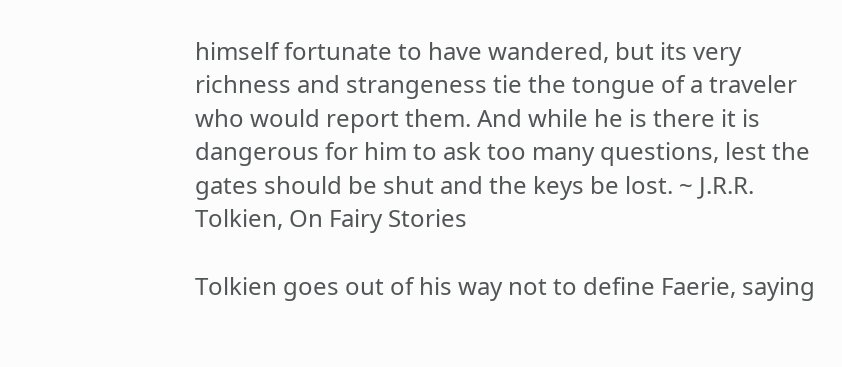himself fortunate to have wandered, but its very richness and strangeness tie the tongue of a traveler who would report them. And while he is there it is dangerous for him to ask too many questions, lest the gates should be shut and the keys be lost. ~ J.R.R. Tolkien, On Fairy Stories

Tolkien goes out of his way not to define Faerie, saying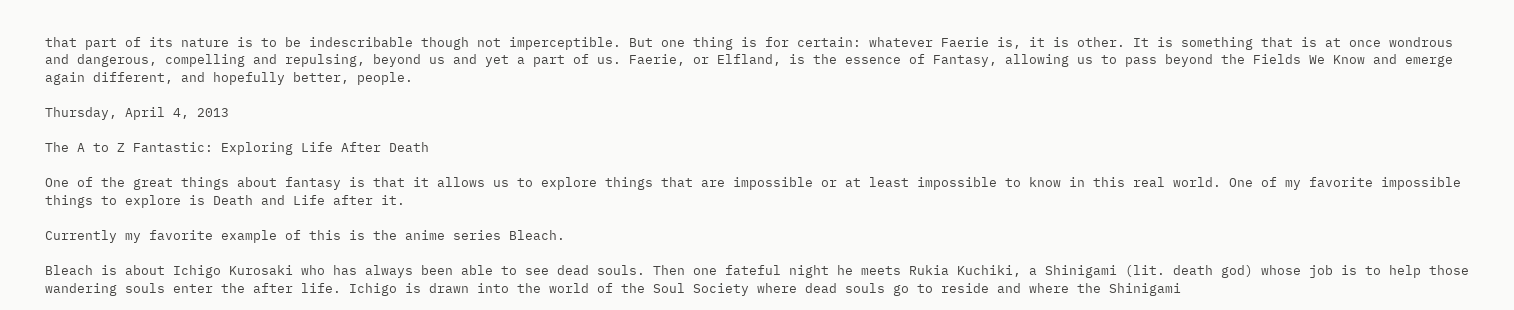that part of its nature is to be indescribable though not imperceptible. But one thing is for certain: whatever Faerie is, it is other. It is something that is at once wondrous and dangerous, compelling and repulsing, beyond us and yet a part of us. Faerie, or Elfland, is the essence of Fantasy, allowing us to pass beyond the Fields We Know and emerge again different, and hopefully better, people.

Thursday, April 4, 2013

The A to Z Fantastic: Exploring Life After Death

One of the great things about fantasy is that it allows us to explore things that are impossible or at least impossible to know in this real world. One of my favorite impossible things to explore is Death and Life after it.

Currently my favorite example of this is the anime series Bleach.

Bleach is about Ichigo Kurosaki who has always been able to see dead souls. Then one fateful night he meets Rukia Kuchiki, a Shinigami (lit. death god) whose job is to help those wandering souls enter the after life. Ichigo is drawn into the world of the Soul Society where dead souls go to reside and where the Shinigami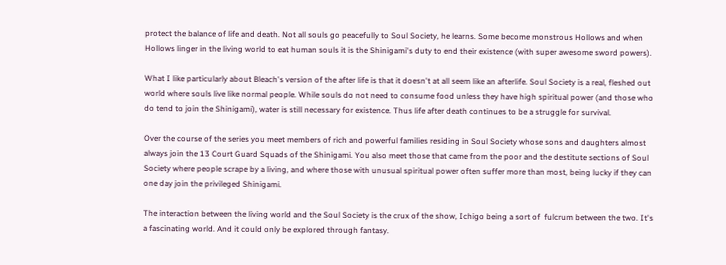protect the balance of life and death. Not all souls go peacefully to Soul Society, he learns. Some become monstrous Hollows and when Hollows linger in the living world to eat human souls it is the Shinigami's duty to end their existence (with super awesome sword powers).

What I like particularly about Bleach's version of the after life is that it doesn't at all seem like an afterlife. Soul Society is a real, fleshed out world where souls live like normal people. While souls do not need to consume food unless they have high spiritual power (and those who do tend to join the Shinigami), water is still necessary for existence. Thus life after death continues to be a struggle for survival.

Over the course of the series you meet members of rich and powerful families residing in Soul Society whose sons and daughters almost always join the 13 Court Guard Squads of the Shinigami. You also meet those that came from the poor and the destitute sections of Soul Society where people scrape by a living, and where those with unusual spiritual power often suffer more than most, being lucky if they can one day join the privileged Shinigami.

The interaction between the living world and the Soul Society is the crux of the show, Ichigo being a sort of  fulcrum between the two. It's a fascinating world. And it could only be explored through fantasy.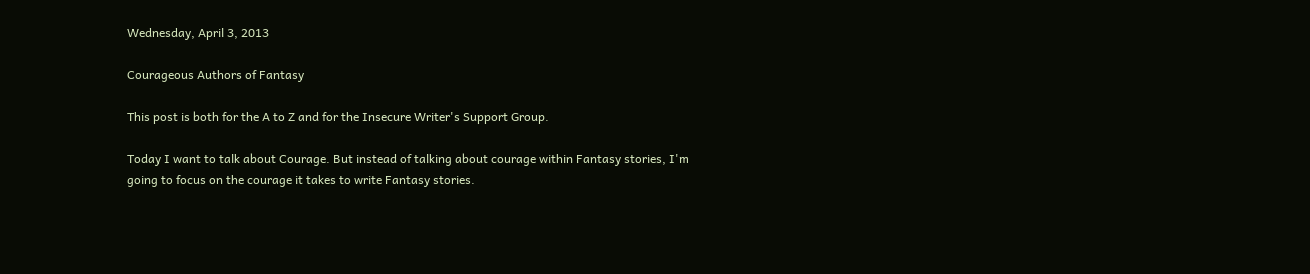Wednesday, April 3, 2013

Courageous Authors of Fantasy

This post is both for the A to Z and for the Insecure Writer's Support Group.

Today I want to talk about Courage. But instead of talking about courage within Fantasy stories, I'm going to focus on the courage it takes to write Fantasy stories.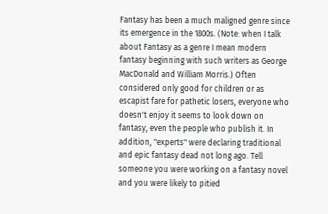Fantasy has been a much maligned genre since its emergence in the 1800s. (Note: when I talk about Fantasy as a genre I mean modern fantasy beginning with such writers as George MacDonald and William Morris.) Often considered only good for children or as escapist fare for pathetic losers, everyone who doesn't enjoy it seems to look down on fantasy, even the people who publish it. In addition, "experts" were declaring traditional and epic fantasy dead not long ago. Tell someone you were working on a fantasy novel and you were likely to pitied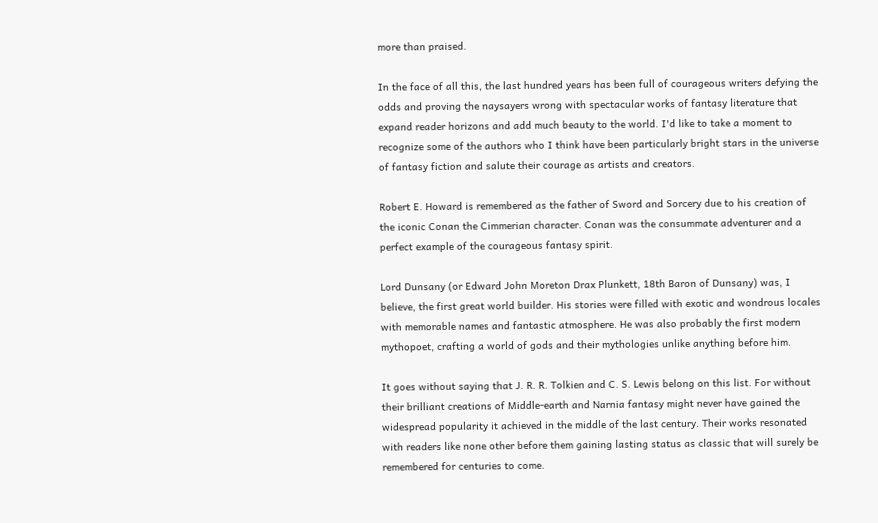more than praised.

In the face of all this, the last hundred years has been full of courageous writers defying the odds and proving the naysayers wrong with spectacular works of fantasy literature that expand reader horizons and add much beauty to the world. I'd like to take a moment to recognize some of the authors who I think have been particularly bright stars in the universe of fantasy fiction and salute their courage as artists and creators.

Robert E. Howard is remembered as the father of Sword and Sorcery due to his creation of the iconic Conan the Cimmerian character. Conan was the consummate adventurer and a perfect example of the courageous fantasy spirit.

Lord Dunsany (or Edward John Moreton Drax Plunkett, 18th Baron of Dunsany) was, I believe, the first great world builder. His stories were filled with exotic and wondrous locales with memorable names and fantastic atmosphere. He was also probably the first modern mythopoet, crafting a world of gods and their mythologies unlike anything before him.

It goes without saying that J. R. R. Tolkien and C. S. Lewis belong on this list. For without their brilliant creations of Middle-earth and Narnia fantasy might never have gained the widespread popularity it achieved in the middle of the last century. Their works resonated with readers like none other before them gaining lasting status as classic that will surely be remembered for centuries to come.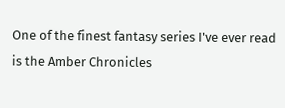One of the finest fantasy series I've ever read is the Amber Chronicles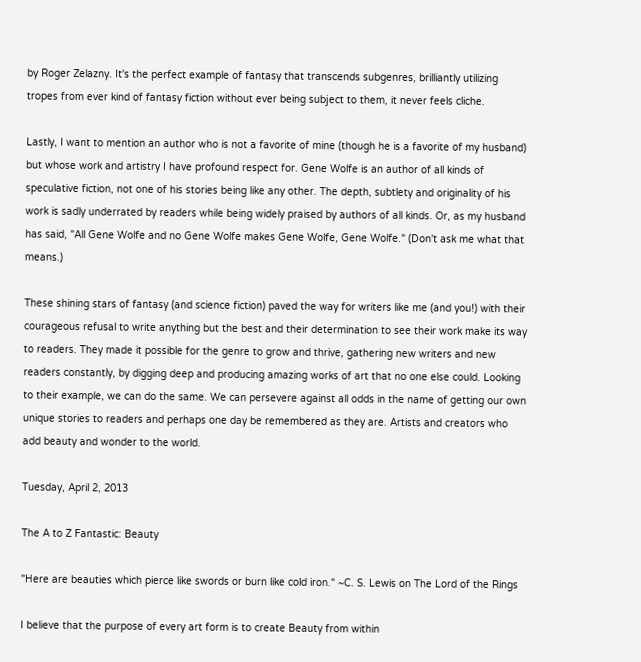by Roger Zelazny. It's the perfect example of fantasy that transcends subgenres, brilliantly utilizing tropes from ever kind of fantasy fiction without ever being subject to them, it never feels cliche.

Lastly, I want to mention an author who is not a favorite of mine (though he is a favorite of my husband) but whose work and artistry I have profound respect for. Gene Wolfe is an author of all kinds of speculative fiction, not one of his stories being like any other. The depth, subtlety and originality of his work is sadly underrated by readers while being widely praised by authors of all kinds. Or, as my husband has said, "All Gene Wolfe and no Gene Wolfe makes Gene Wolfe, Gene Wolfe." (Don't ask me what that means.)

These shining stars of fantasy (and science fiction) paved the way for writers like me (and you!) with their courageous refusal to write anything but the best and their determination to see their work make its way to readers. They made it possible for the genre to grow and thrive, gathering new writers and new readers constantly, by digging deep and producing amazing works of art that no one else could. Looking to their example, we can do the same. We can persevere against all odds in the name of getting our own unique stories to readers and perhaps one day be remembered as they are. Artists and creators who add beauty and wonder to the world.

Tuesday, April 2, 2013

The A to Z Fantastic: Beauty

"Here are beauties which pierce like swords or burn like cold iron." ~C. S. Lewis on The Lord of the Rings

I believe that the purpose of every art form is to create Beauty from within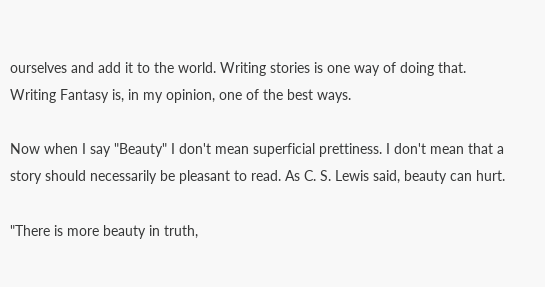ourselves and add it to the world. Writing stories is one way of doing that. Writing Fantasy is, in my opinion, one of the best ways.

Now when I say "Beauty" I don't mean superficial prettiness. I don't mean that a story should necessarily be pleasant to read. As C. S. Lewis said, beauty can hurt.

"There is more beauty in truth,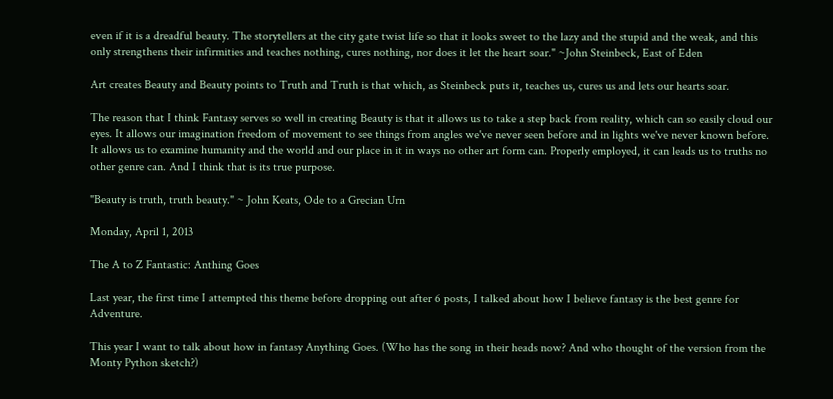even if it is a dreadful beauty. The storytellers at the city gate twist life so that it looks sweet to the lazy and the stupid and the weak, and this only strengthens their infirmities and teaches nothing, cures nothing, nor does it let the heart soar." ~John Steinbeck, East of Eden

Art creates Beauty and Beauty points to Truth and Truth is that which, as Steinbeck puts it, teaches us, cures us and lets our hearts soar.

The reason that I think Fantasy serves so well in creating Beauty is that it allows us to take a step back from reality, which can so easily cloud our eyes. It allows our imagination freedom of movement to see things from angles we've never seen before and in lights we've never known before. It allows us to examine humanity and the world and our place in it in ways no other art form can. Properly employed, it can leads us to truths no other genre can. And I think that is its true purpose.

"Beauty is truth, truth beauty." ~ John Keats, Ode to a Grecian Urn

Monday, April 1, 2013

The A to Z Fantastic: Anthing Goes

Last year, the first time I attempted this theme before dropping out after 6 posts, I talked about how I believe fantasy is the best genre for Adventure.

This year I want to talk about how in fantasy Anything Goes. (Who has the song in their heads now? And who thought of the version from the Monty Python sketch?)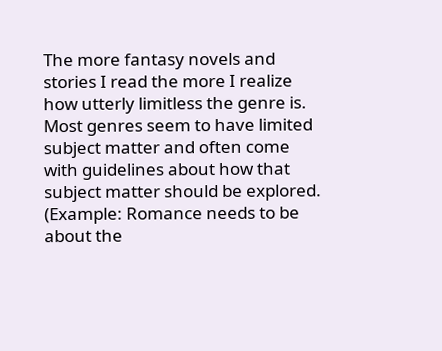The more fantasy novels and stories I read the more I realize how utterly limitless the genre is. Most genres seem to have limited subject matter and often come with guidelines about how that subject matter should be explored. (Example: Romance needs to be about the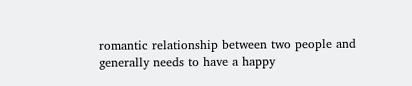romantic relationship between two people and generally needs to have a happy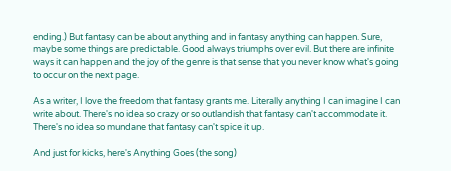ending.) But fantasy can be about anything and in fantasy anything can happen. Sure, maybe some things are predictable. Good always triumphs over evil. But there are infinite ways it can happen and the joy of the genre is that sense that you never know what's going to occur on the next page.

As a writer, I love the freedom that fantasy grants me. Literally anything I can imagine I can write about. There's no idea so crazy or so outlandish that fantasy can't accommodate it. There's no idea so mundane that fantasy can't spice it up.

And just for kicks, here's Anything Goes (the song)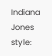Indiana Jones style: